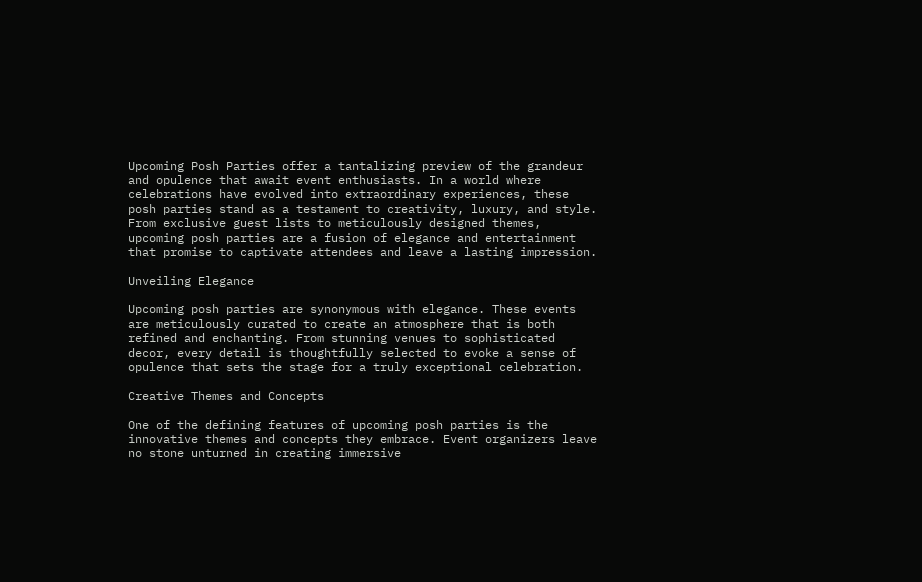Upcoming Posh Parties offer a tantalizing preview of the grandeur and opulence that await event enthusiasts. In a world where celebrations have evolved into extraordinary experiences, these posh parties stand as a testament to creativity, luxury, and style. From exclusive guest lists to meticulously designed themes, upcoming posh parties are a fusion of elegance and entertainment that promise to captivate attendees and leave a lasting impression.

Unveiling Elegance

Upcoming posh parties are synonymous with elegance. These events are meticulously curated to create an atmosphere that is both refined and enchanting. From stunning venues to sophisticated decor, every detail is thoughtfully selected to evoke a sense of opulence that sets the stage for a truly exceptional celebration.

Creative Themes and Concepts

One of the defining features of upcoming posh parties is the innovative themes and concepts they embrace. Event organizers leave no stone unturned in creating immersive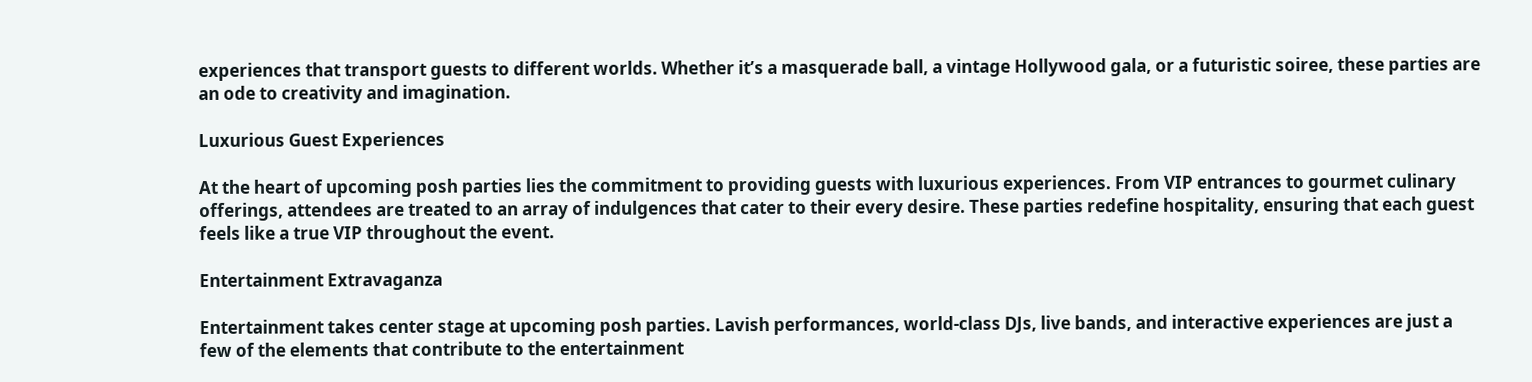experiences that transport guests to different worlds. Whether it’s a masquerade ball, a vintage Hollywood gala, or a futuristic soiree, these parties are an ode to creativity and imagination.

Luxurious Guest Experiences

At the heart of upcoming posh parties lies the commitment to providing guests with luxurious experiences. From VIP entrances to gourmet culinary offerings, attendees are treated to an array of indulgences that cater to their every desire. These parties redefine hospitality, ensuring that each guest feels like a true VIP throughout the event.

Entertainment Extravaganza

Entertainment takes center stage at upcoming posh parties. Lavish performances, world-class DJs, live bands, and interactive experiences are just a few of the elements that contribute to the entertainment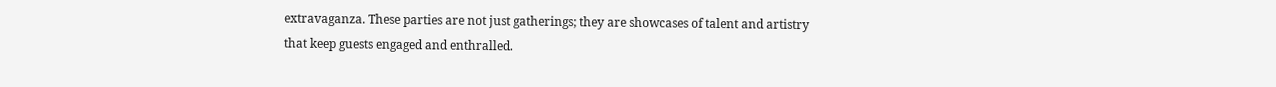extravaganza. These parties are not just gatherings; they are showcases of talent and artistry that keep guests engaged and enthralled.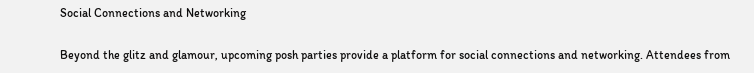Social Connections and Networking

Beyond the glitz and glamour, upcoming posh parties provide a platform for social connections and networking. Attendees from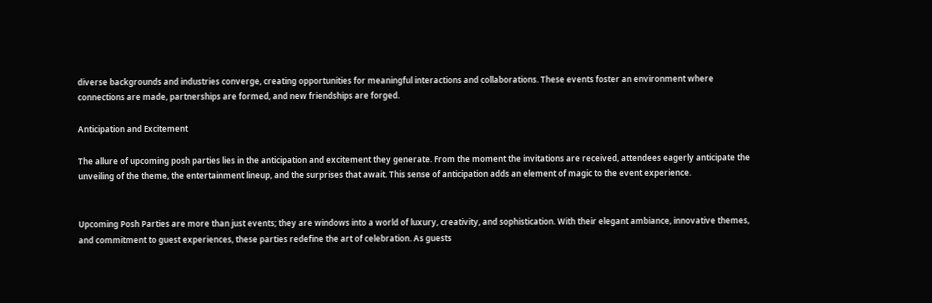diverse backgrounds and industries converge, creating opportunities for meaningful interactions and collaborations. These events foster an environment where connections are made, partnerships are formed, and new friendships are forged.

Anticipation and Excitement

The allure of upcoming posh parties lies in the anticipation and excitement they generate. From the moment the invitations are received, attendees eagerly anticipate the unveiling of the theme, the entertainment lineup, and the surprises that await. This sense of anticipation adds an element of magic to the event experience.


Upcoming Posh Parties are more than just events; they are windows into a world of luxury, creativity, and sophistication. With their elegant ambiance, innovative themes, and commitment to guest experiences, these parties redefine the art of celebration. As guests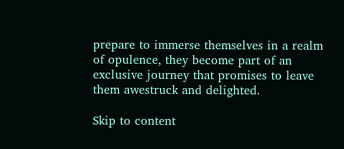prepare to immerse themselves in a realm of opulence, they become part of an exclusive journey that promises to leave them awestruck and delighted.

Skip to content